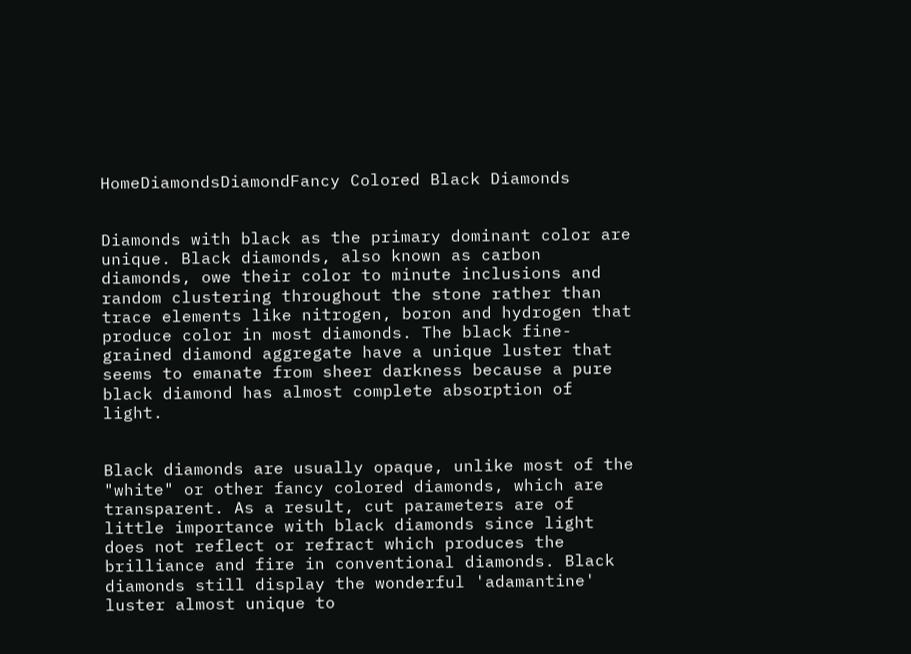HomeDiamondsDiamondFancy Colored Black Diamonds


Diamonds with black as the primary dominant color are unique. Black diamonds, also known as carbon diamonds, owe their color to minute inclusions and random clustering throughout the stone rather than trace elements like nitrogen, boron and hydrogen that produce color in most diamonds. The black fine-grained diamond aggregate have a unique luster that seems to emanate from sheer darkness because a pure black diamond has almost complete absorption of light.


Black diamonds are usually opaque, unlike most of the "white" or other fancy colored diamonds, which are transparent. As a result, cut parameters are of little importance with black diamonds since light does not reflect or refract which produces the brilliance and fire in conventional diamonds. Black diamonds still display the wonderful 'adamantine' luster almost unique to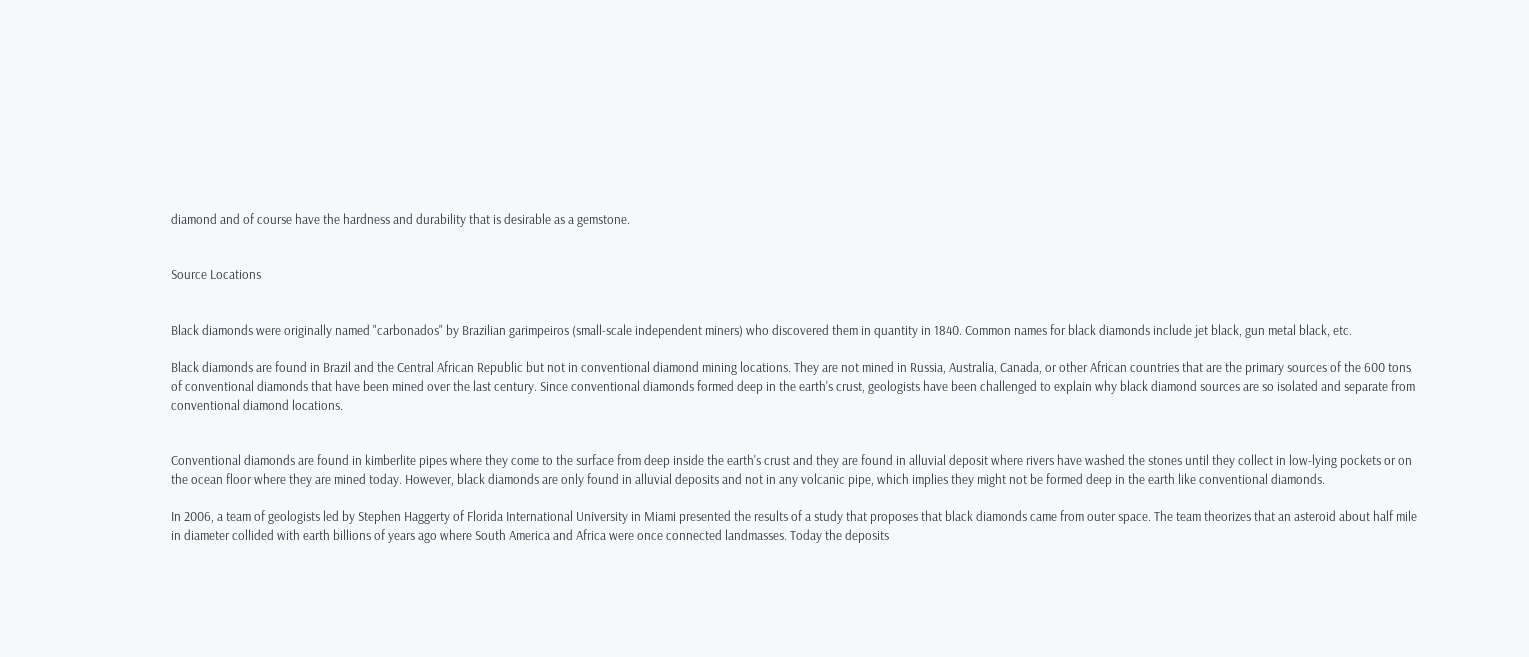diamond and of course have the hardness and durability that is desirable as a gemstone.


Source Locations


Black diamonds were originally named "carbonados" by Brazilian garimpeiros (small-scale independent miners) who discovered them in quantity in 1840. Common names for black diamonds include jet black, gun metal black, etc.

Black diamonds are found in Brazil and the Central African Republic but not in conventional diamond mining locations. They are not mined in Russia, Australia, Canada, or other African countries that are the primary sources of the 600 tons of conventional diamonds that have been mined over the last century. Since conventional diamonds formed deep in the earth's crust, geologists have been challenged to explain why black diamond sources are so isolated and separate from conventional diamond locations.


Conventional diamonds are found in kimberlite pipes where they come to the surface from deep inside the earth's crust and they are found in alluvial deposit where rivers have washed the stones until they collect in low-lying pockets or on the ocean floor where they are mined today. However, black diamonds are only found in alluvial deposits and not in any volcanic pipe, which implies they might not be formed deep in the earth like conventional diamonds.

In 2006, a team of geologists led by Stephen Haggerty of Florida International University in Miami presented the results of a study that proposes that black diamonds came from outer space. The team theorizes that an asteroid about half mile in diameter collided with earth billions of years ago where South America and Africa were once connected landmasses. Today the deposits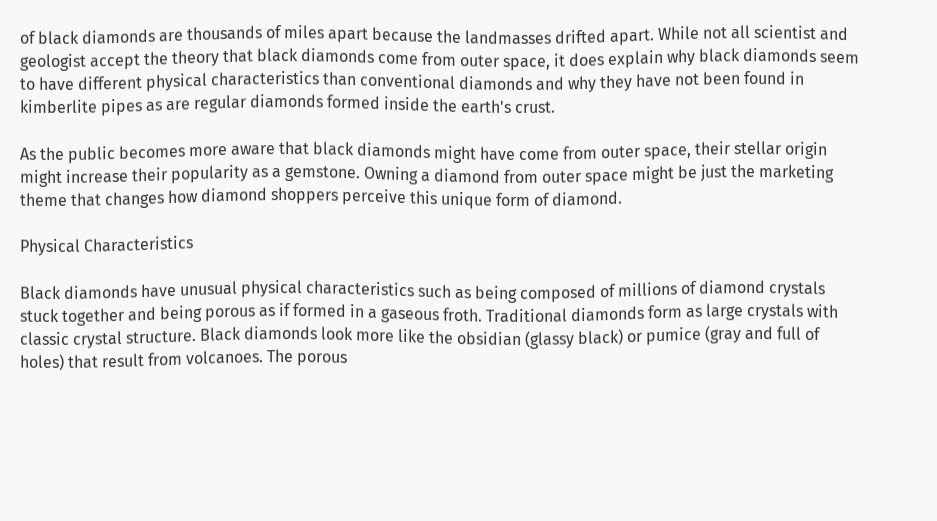of black diamonds are thousands of miles apart because the landmasses drifted apart. While not all scientist and geologist accept the theory that black diamonds come from outer space, it does explain why black diamonds seem to have different physical characteristics than conventional diamonds and why they have not been found in kimberlite pipes as are regular diamonds formed inside the earth's crust.

As the public becomes more aware that black diamonds might have come from outer space, their stellar origin might increase their popularity as a gemstone. Owning a diamond from outer space might be just the marketing theme that changes how diamond shoppers perceive this unique form of diamond.

Physical Characteristics

Black diamonds have unusual physical characteristics such as being composed of millions of diamond crystals stuck together and being porous as if formed in a gaseous froth. Traditional diamonds form as large crystals with classic crystal structure. Black diamonds look more like the obsidian (glassy black) or pumice (gray and full of holes) that result from volcanoes. The porous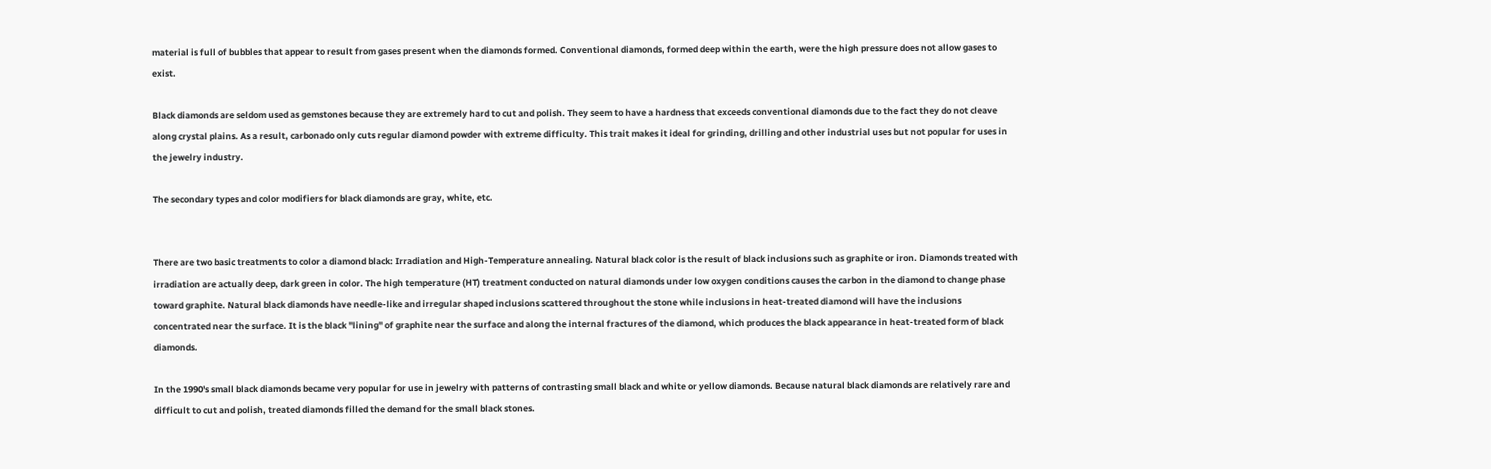material is full of bubbles that appear to result from gases present when the diamonds formed. Conventional diamonds, formed deep within the earth, were the high pressure does not allow gases to exist.

Black diamonds are seldom used as gemstones because they are extremely hard to cut and polish. They seem to have a hardness that exceeds conventional diamonds due to the fact they do not cleave along crystal plains. As a result, carbonado only cuts regular diamond powder with extreme difficulty. This trait makes it ideal for grinding, drilling and other industrial uses but not popular for uses in the jewelry industry.

The secondary types and color modifiers for black diamonds are gray, white, etc.


There are two basic treatments to color a diamond black: Irradiation and High-Temperature annealing. Natural black color is the result of black inclusions such as graphite or iron. Diamonds treated with irradiation are actually deep, dark green in color. The high temperature (HT) treatment conducted on natural diamonds under low oxygen conditions causes the carbon in the diamond to change phase toward graphite. Natural black diamonds have needle-like and irregular shaped inclusions scattered throughout the stone while inclusions in heat-treated diamond will have the inclusions concentrated near the surface. It is the black "lining" of graphite near the surface and along the internal fractures of the diamond, which produces the black appearance in heat-treated form of black diamonds.

In the 1990's small black diamonds became very popular for use in jewelry with patterns of contrasting small black and white or yellow diamonds. Because natural black diamonds are relatively rare and difficult to cut and polish, treated diamonds filled the demand for the small black stones.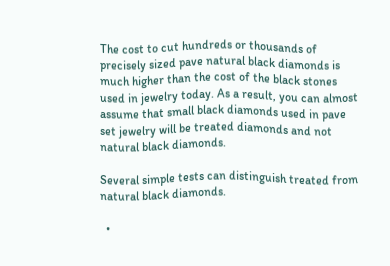The cost to cut hundreds or thousands of precisely sized pave natural black diamonds is much higher than the cost of the black stones used in jewelry today. As a result, you can almost assume that small black diamonds used in pave set jewelry will be treated diamonds and not natural black diamonds.

Several simple tests can distinguish treated from natural black diamonds.

  •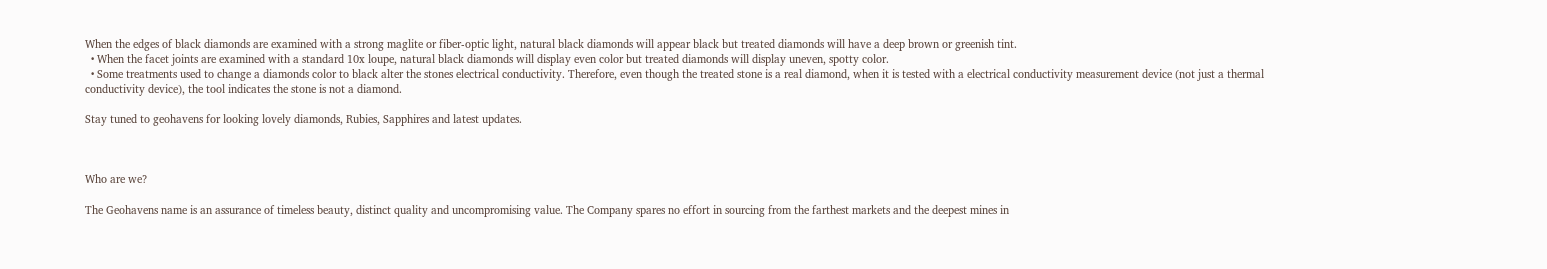When the edges of black diamonds are examined with a strong maglite or fiber-optic light, natural black diamonds will appear black but treated diamonds will have a deep brown or greenish tint.
  • When the facet joints are examined with a standard 10x loupe, natural black diamonds will display even color but treated diamonds will display uneven, spotty color.
  • Some treatments used to change a diamonds color to black alter the stones electrical conductivity. Therefore, even though the treated stone is a real diamond, when it is tested with a electrical conductivity measurement device (not just a thermal conductivity device), the tool indicates the stone is not a diamond.

Stay tuned to geohavens for looking lovely diamonds, Rubies, Sapphires and latest updates.



Who are we?

The Geohavens name is an assurance of timeless beauty, distinct quality and uncompromising value. The Company spares no effort in sourcing from the farthest markets and the deepest mines in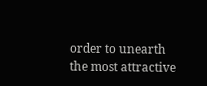order to unearth the most attractive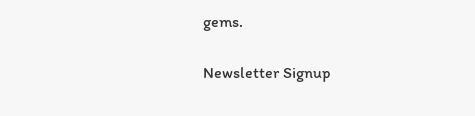gems.

Newsletter Signup